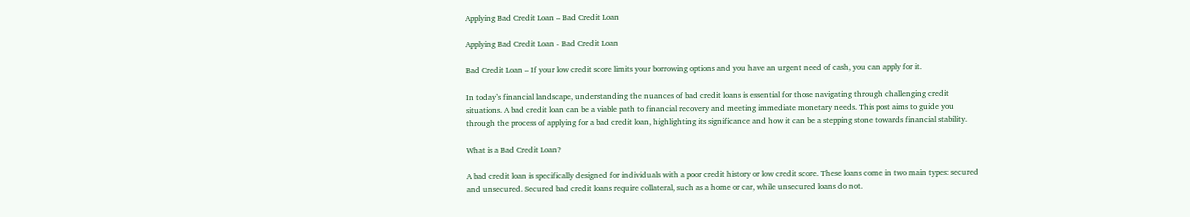Applying Bad Credit Loan – Bad Credit Loan

Applying Bad Credit Loan - Bad Credit Loan

Bad Credit Loan – If your low credit score limits your borrowing options and you have an urgent need of cash, you can apply for it.

In today’s financial landscape, understanding the nuances of bad credit loans is essential for those navigating through challenging credit situations. A bad credit loan can be a viable path to financial recovery and meeting immediate monetary needs. This post aims to guide you through the process of applying for a bad credit loan, highlighting its significance and how it can be a stepping stone towards financial stability.

What is a Bad Credit Loan?

A bad credit loan is specifically designed for individuals with a poor credit history or low credit score. These loans come in two main types: secured and unsecured. Secured bad credit loans require collateral, such as a home or car, while unsecured loans do not.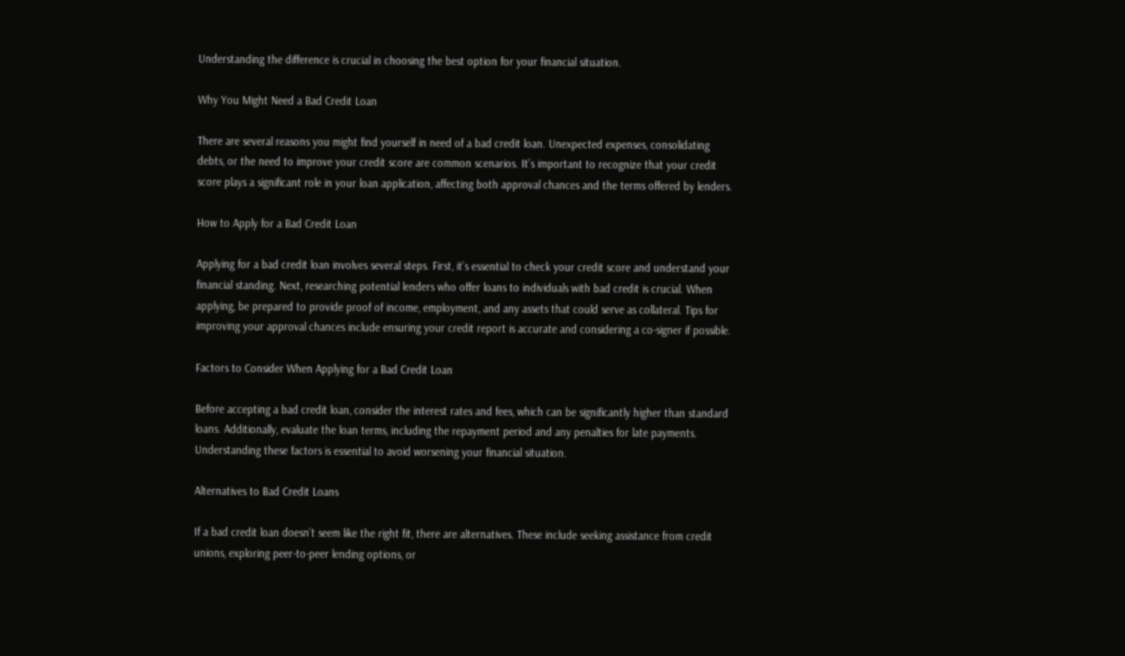Understanding the difference is crucial in choosing the best option for your financial situation.

Why You Might Need a Bad Credit Loan

There are several reasons you might find yourself in need of a bad credit loan. Unexpected expenses, consolidating debts, or the need to improve your credit score are common scenarios. It’s important to recognize that your credit score plays a significant role in your loan application, affecting both approval chances and the terms offered by lenders.

How to Apply for a Bad Credit Loan

Applying for a bad credit loan involves several steps. First, it’s essential to check your credit score and understand your financial standing. Next, researching potential lenders who offer loans to individuals with bad credit is crucial. When applying, be prepared to provide proof of income, employment, and any assets that could serve as collateral. Tips for improving your approval chances include ensuring your credit report is accurate and considering a co-signer if possible.

Factors to Consider When Applying for a Bad Credit Loan

Before accepting a bad credit loan, consider the interest rates and fees, which can be significantly higher than standard loans. Additionally, evaluate the loan terms, including the repayment period and any penalties for late payments. Understanding these factors is essential to avoid worsening your financial situation.

Alternatives to Bad Credit Loans

If a bad credit loan doesn’t seem like the right fit, there are alternatives. These include seeking assistance from credit unions, exploring peer-to-peer lending options, or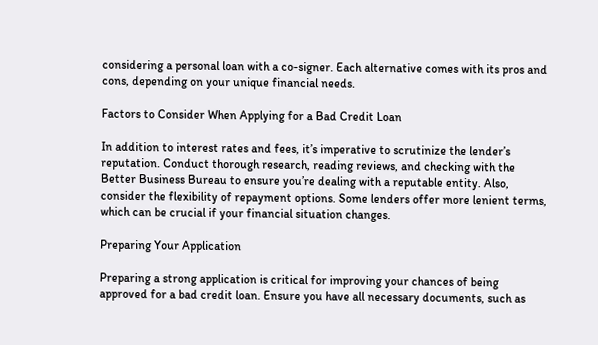considering a personal loan with a co-signer. Each alternative comes with its pros and cons, depending on your unique financial needs.

Factors to Consider When Applying for a Bad Credit Loan

In addition to interest rates and fees, it’s imperative to scrutinize the lender’s reputation. Conduct thorough research, reading reviews, and checking with the Better Business Bureau to ensure you’re dealing with a reputable entity. Also, consider the flexibility of repayment options. Some lenders offer more lenient terms, which can be crucial if your financial situation changes.

Preparing Your Application

Preparing a strong application is critical for improving your chances of being approved for a bad credit loan. Ensure you have all necessary documents, such as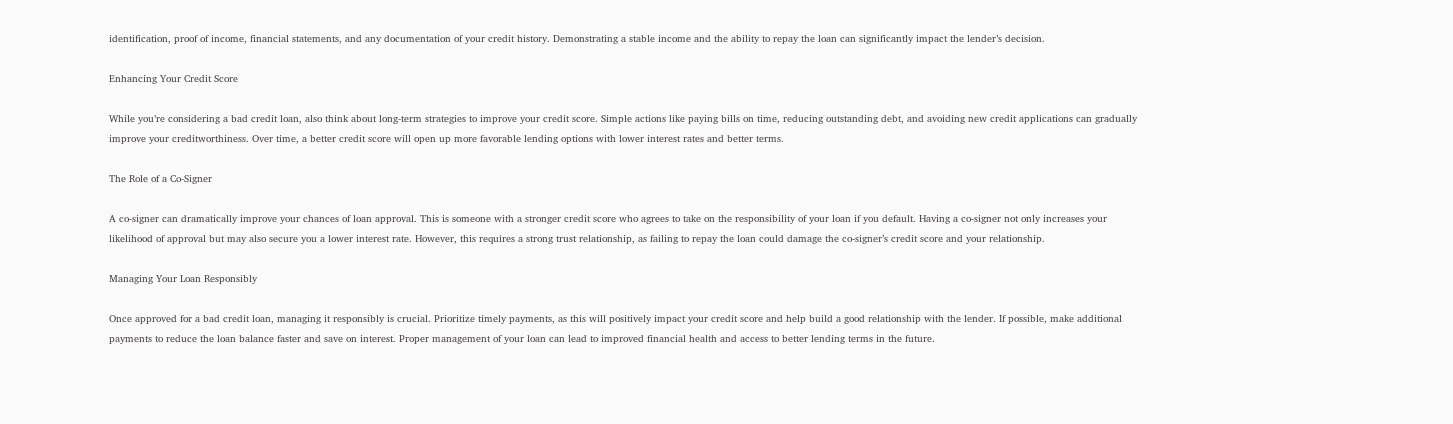identification, proof of income, financial statements, and any documentation of your credit history. Demonstrating a stable income and the ability to repay the loan can significantly impact the lender’s decision.

Enhancing Your Credit Score

While you’re considering a bad credit loan, also think about long-term strategies to improve your credit score. Simple actions like paying bills on time, reducing outstanding debt, and avoiding new credit applications can gradually improve your creditworthiness. Over time, a better credit score will open up more favorable lending options with lower interest rates and better terms.

The Role of a Co-Signer

A co-signer can dramatically improve your chances of loan approval. This is someone with a stronger credit score who agrees to take on the responsibility of your loan if you default. Having a co-signer not only increases your likelihood of approval but may also secure you a lower interest rate. However, this requires a strong trust relationship, as failing to repay the loan could damage the co-signer’s credit score and your relationship.

Managing Your Loan Responsibly

Once approved for a bad credit loan, managing it responsibly is crucial. Prioritize timely payments, as this will positively impact your credit score and help build a good relationship with the lender. If possible, make additional payments to reduce the loan balance faster and save on interest. Proper management of your loan can lead to improved financial health and access to better lending terms in the future.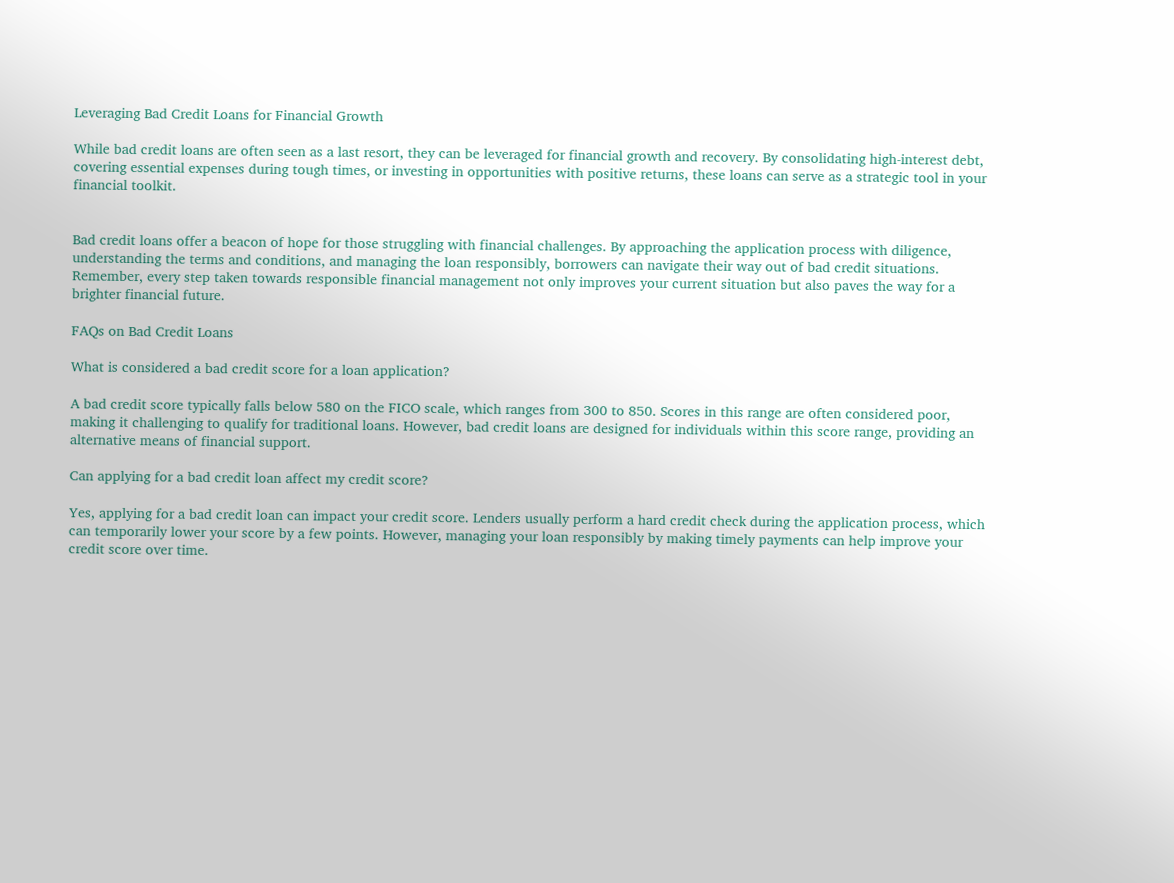Leveraging Bad Credit Loans for Financial Growth

While bad credit loans are often seen as a last resort, they can be leveraged for financial growth and recovery. By consolidating high-interest debt, covering essential expenses during tough times, or investing in opportunities with positive returns, these loans can serve as a strategic tool in your financial toolkit.


Bad credit loans offer a beacon of hope for those struggling with financial challenges. By approaching the application process with diligence, understanding the terms and conditions, and managing the loan responsibly, borrowers can navigate their way out of bad credit situations. Remember, every step taken towards responsible financial management not only improves your current situation but also paves the way for a brighter financial future.

FAQs on Bad Credit Loans

What is considered a bad credit score for a loan application?

A bad credit score typically falls below 580 on the FICO scale, which ranges from 300 to 850. Scores in this range are often considered poor, making it challenging to qualify for traditional loans. However, bad credit loans are designed for individuals within this score range, providing an alternative means of financial support.

Can applying for a bad credit loan affect my credit score?

Yes, applying for a bad credit loan can impact your credit score. Lenders usually perform a hard credit check during the application process, which can temporarily lower your score by a few points. However, managing your loan responsibly by making timely payments can help improve your credit score over time.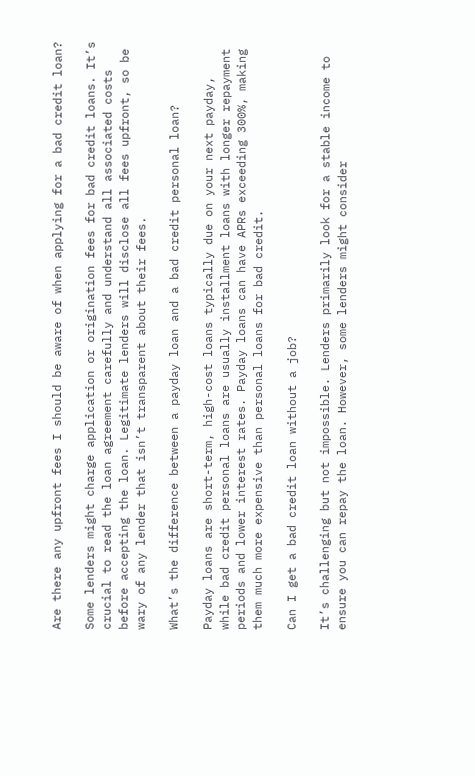Are there any upfront fees I should be aware of when applying for a bad credit loan?

Some lenders might charge application or origination fees for bad credit loans. It’s crucial to read the loan agreement carefully and understand all associated costs before accepting the loan. Legitimate lenders will disclose all fees upfront, so be wary of any lender that isn’t transparent about their fees.

What’s the difference between a payday loan and a bad credit personal loan?

Payday loans are short-term, high-cost loans typically due on your next payday, while bad credit personal loans are usually installment loans with longer repayment periods and lower interest rates. Payday loans can have APRs exceeding 300%, making them much more expensive than personal loans for bad credit.

Can I get a bad credit loan without a job?

It’s challenging but not impossible. Lenders primarily look for a stable income to ensure you can repay the loan. However, some lenders might consider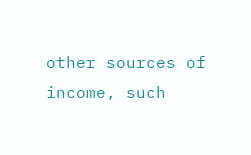other sources of income, such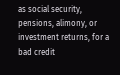as social security, pensions, alimony, or investment returns, for a bad credit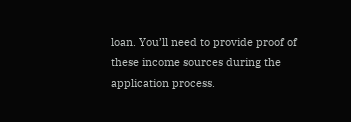loan. You’ll need to provide proof of these income sources during the application process.